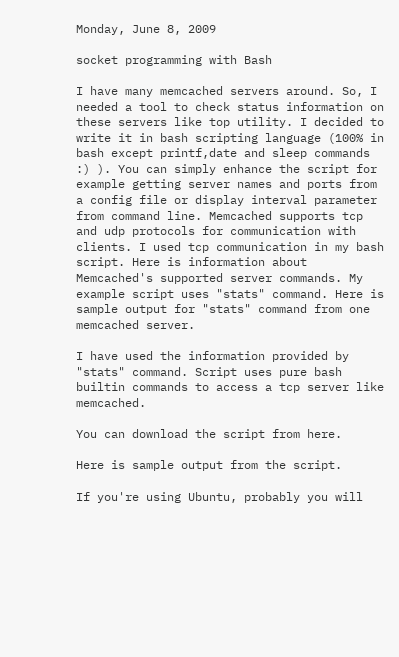Monday, June 8, 2009

socket programming with Bash

I have many memcached servers around. So, I needed a tool to check status information on these servers like top utility. I decided to write it in bash scripting language (100% in bash except printf,date and sleep commands :) ). You can simply enhance the script for example getting server names and ports from a config file or display interval parameter from command line. Memcached supports tcp and udp protocols for communication with clients. I used tcp communication in my bash script. Here is information about Memcached's supported server commands. My example script uses "stats" command. Here is sample output for "stats" command from one memcached server.

I have used the information provided by "stats" command. Script uses pure bash builtin commands to access a tcp server like memcached.

You can download the script from here.

Here is sample output from the script.

If you're using Ubuntu, probably you will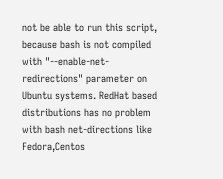not be able to run this script, because bash is not compiled with "--enable-net-redirections" parameter on Ubuntu systems. RedHat based distributions has no problem with bash net-directions like Fedora,Centos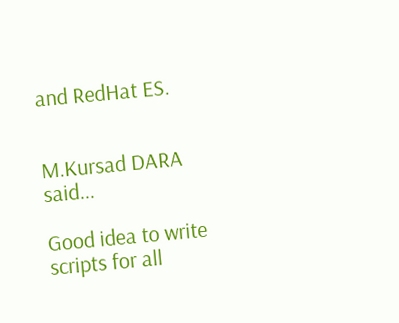and RedHat ES.


M.Kursad DARA said...

Good idea to write scripts for all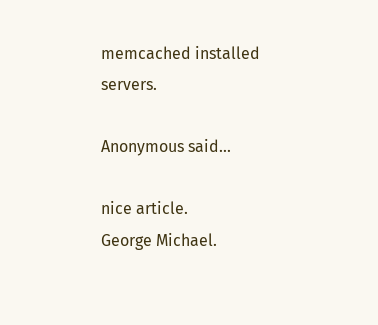memcached installed servers.

Anonymous said...

nice article.
George Michael.